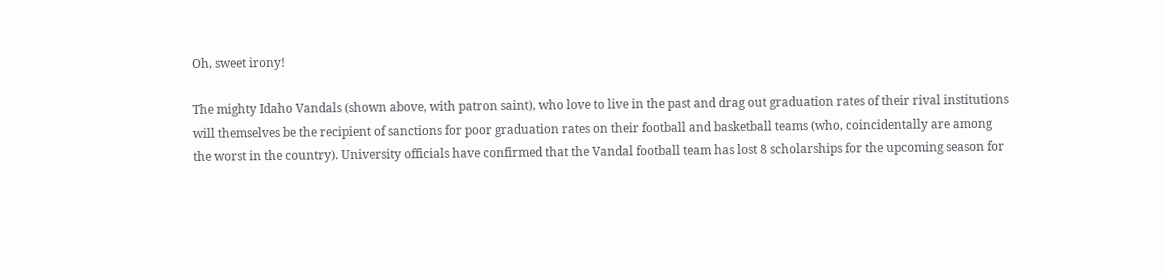Oh, sweet irony!

The mighty Idaho Vandals (shown above, with patron saint), who love to live in the past and drag out graduation rates of their rival institutions will themselves be the recipient of sanctions for poor graduation rates on their football and basketball teams (who, coincidentally are among the worst in the country). University officials have confirmed that the Vandal football team has lost 8 scholarships for the upcoming season for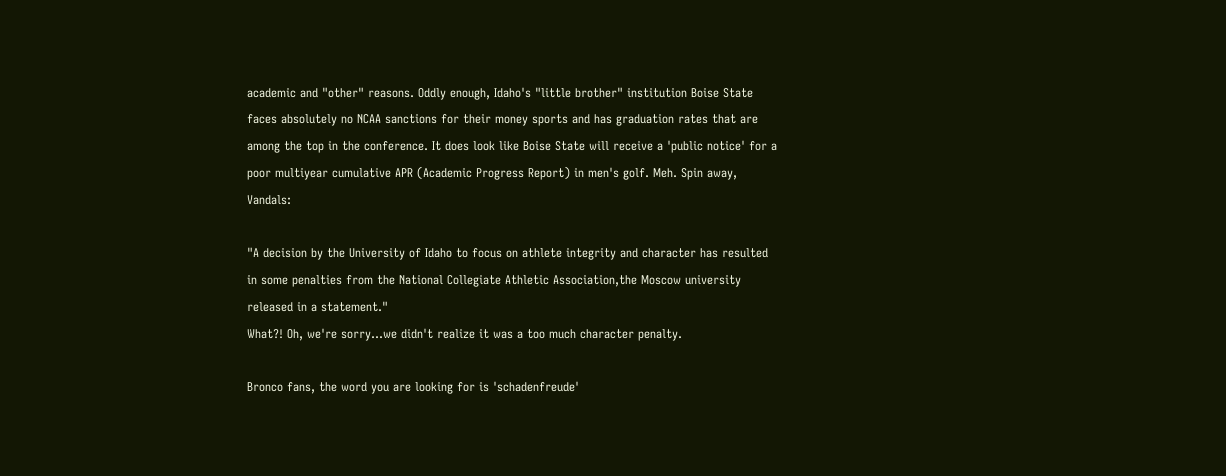academic and "other" reasons. Oddly enough, Idaho's "little brother" institution Boise State faces absolutely no NCAA sanctions for their money sports and has graduation rates that are among the top in the conference. It does look like Boise State will receive a 'public notice' for a poor multiyear cumulative APR (Academic Progress Report) in men's golf. Meh. Spin away, Vandals:

"A decision by the University of Idaho to focus on athlete integrity and character has resulted in some penalties from the National Collegiate Athletic Association,the Moscow university released in a statement."
What?! Oh, we're sorry...we didn't realize it was a too much character penalty.

Bronco fans, the word you are looking for is 'schadenfreude'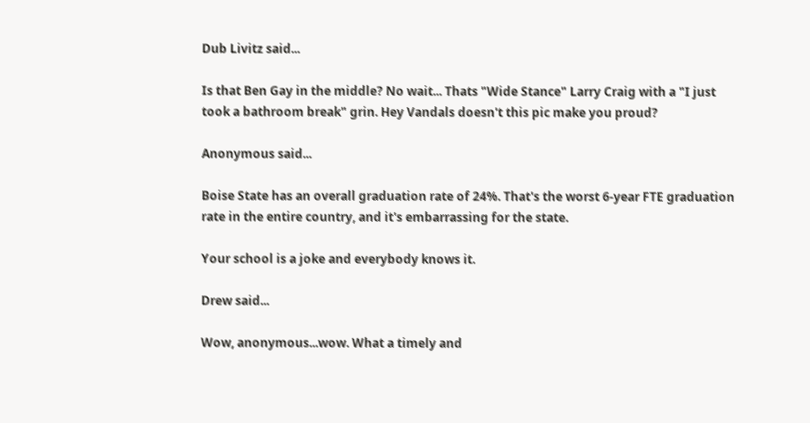Dub Livitz said...

Is that Ben Gay in the middle? No wait... Thats "Wide Stance" Larry Craig with a "I just took a bathroom break" grin. Hey Vandals doesn't this pic make you proud?

Anonymous said...

Boise State has an overall graduation rate of 24%. That's the worst 6-year FTE graduation rate in the entire country, and it's embarrassing for the state.

Your school is a joke and everybody knows it.

Drew said...

Wow, anonymous...wow. What a timely and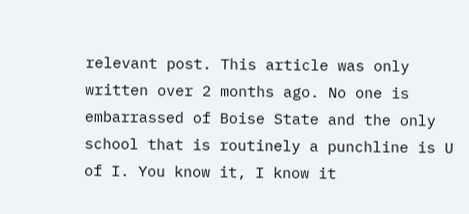relevant post. This article was only written over 2 months ago. No one is embarrassed of Boise State and the only school that is routinely a punchline is U of I. You know it, I know it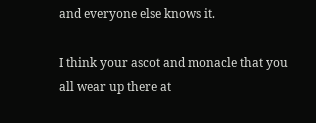and everyone else knows it.

I think your ascot and monacle that you all wear up there at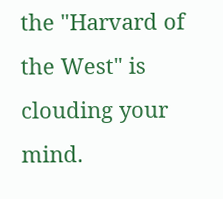the "Harvard of the West" is clouding your mind.